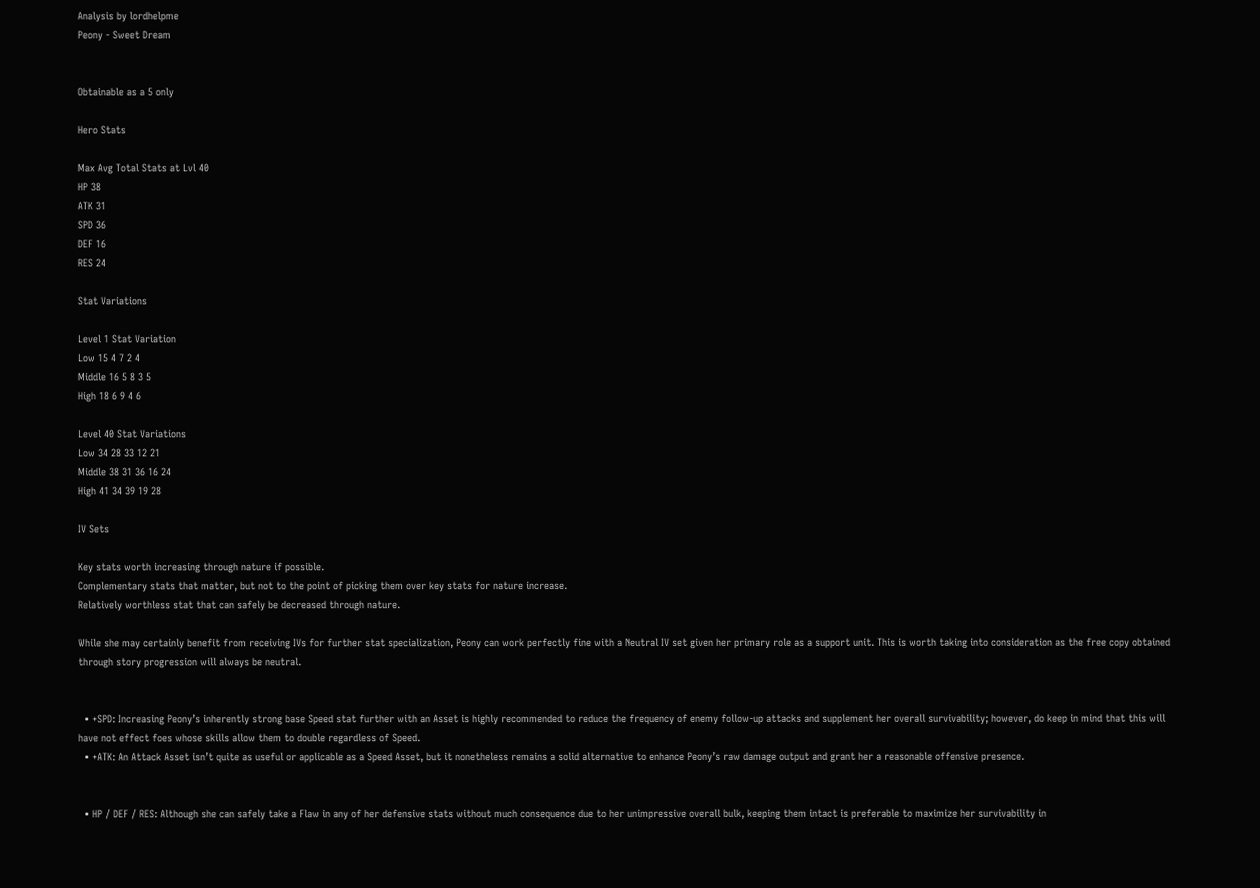Analysis by lordhelpme
Peony - Sweet Dream


Obtainable as a 5 only

Hero Stats

Max Avg Total Stats at Lvl 40
HP 38
ATK 31
SPD 36
DEF 16
RES 24

Stat Variations

Level 1 Stat Variation
Low 15 4 7 2 4
Middle 16 5 8 3 5
High 18 6 9 4 6

Level 40 Stat Variations
Low 34 28 33 12 21
Middle 38 31 36 16 24
High 41 34 39 19 28

IV Sets

Key stats worth increasing through nature if possible.
Complementary stats that matter, but not to the point of picking them over key stats for nature increase.
Relatively worthless stat that can safely be decreased through nature.

While she may certainly benefit from receiving IVs for further stat specialization, Peony can work perfectly fine with a Neutral IV set given her primary role as a support unit. This is worth taking into consideration as the free copy obtained through story progression will always be neutral.


  • +SPD: Increasing Peony’s inherently strong base Speed stat further with an Asset is highly recommended to reduce the frequency of enemy follow-up attacks and supplement her overall survivability; however, do keep in mind that this will have not effect foes whose skills allow them to double regardless of Speed.
  • +ATK: An Attack Asset isn’t quite as useful or applicable as a Speed Asset, but it nonetheless remains a solid alternative to enhance Peony’s raw damage output and grant her a reasonable offensive presence.


  • HP / DEF / RES: Although she can safely take a Flaw in any of her defensive stats without much consequence due to her unimpressive overall bulk, keeping them intact is preferable to maximize her survivability in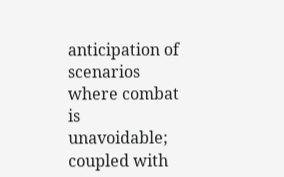anticipation of scenarios where combat is unavoidable; coupled with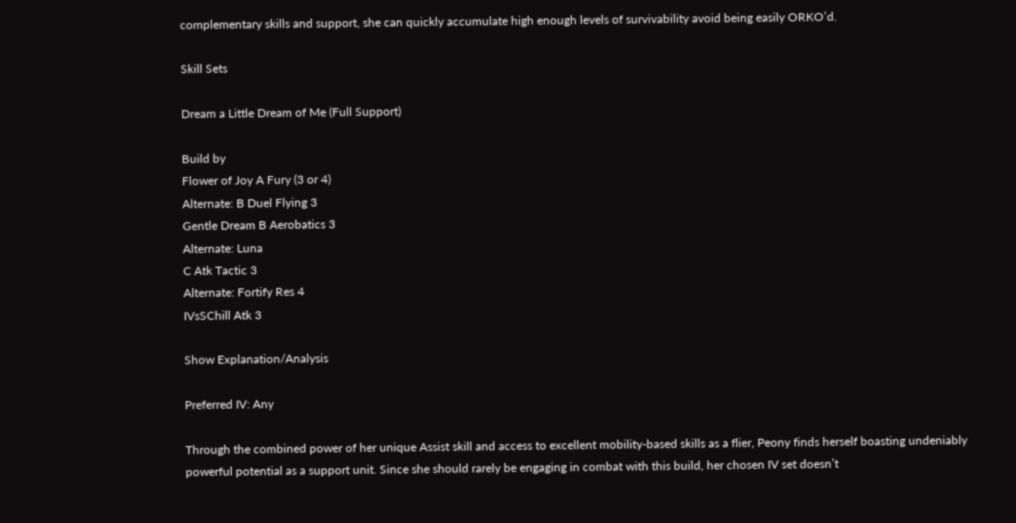complementary skills and support, she can quickly accumulate high enough levels of survivability avoid being easily ORKO’d.

Skill Sets

Dream a Little Dream of Me (Full Support)

Build by
Flower of Joy A Fury (3 or 4)
Alternate: B Duel Flying 3
Gentle Dream B Aerobatics 3
Alternate: Luna
C Atk Tactic 3
Alternate: Fortify Res 4
IVsSChill Atk 3

Show Explanation/Analysis

Preferred IV: Any

Through the combined power of her unique Assist skill and access to excellent mobility-based skills as a flier, Peony finds herself boasting undeniably powerful potential as a support unit. Since she should rarely be engaging in combat with this build, her chosen IV set doesn’t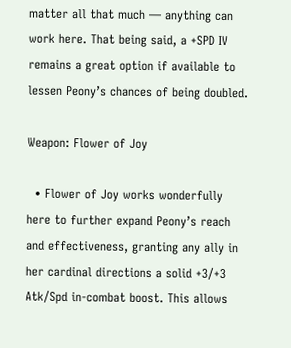matter all that much — anything can work here. That being said, a +SPD IV remains a great option if available to lessen Peony’s chances of being doubled.

Weapon: Flower of Joy

  • Flower of Joy works wonderfully here to further expand Peony’s reach and effectiveness, granting any ally in her cardinal directions a solid +3/+3 Atk/Spd in-combat boost. This allows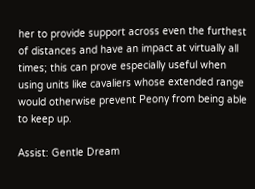her to provide support across even the furthest of distances and have an impact at virtually all times; this can prove especially useful when using units like cavaliers whose extended range would otherwise prevent Peony from being able to keep up.

Assist: Gentle Dream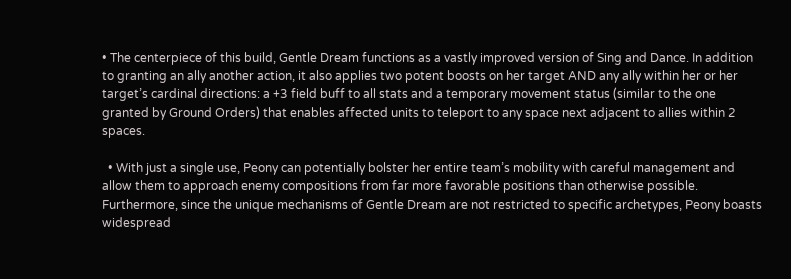• The centerpiece of this build, Gentle Dream functions as a vastly improved version of Sing and Dance. In addition to granting an ally another action, it also applies two potent boosts on her target AND any ally within her or her target’s cardinal directions: a +3 field buff to all stats and a temporary movement status (similar to the one granted by Ground Orders) that enables affected units to teleport to any space next adjacent to allies within 2 spaces.

  • With just a single use, Peony can potentially bolster her entire team’s mobility with careful management and allow them to approach enemy compositions from far more favorable positions than otherwise possible. Furthermore, since the unique mechanisms of Gentle Dream are not restricted to specific archetypes, Peony boasts widespread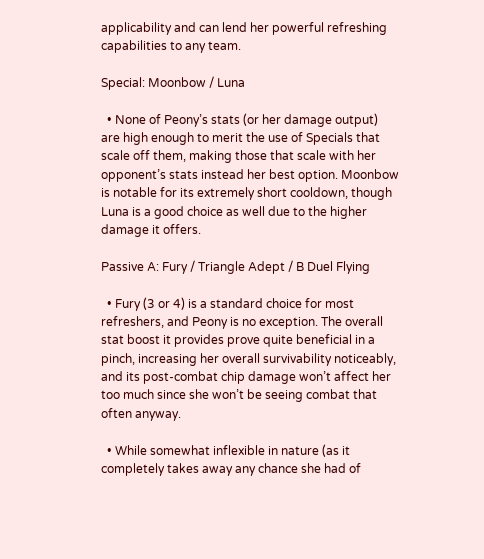applicability and can lend her powerful refreshing capabilities to any team.

Special: Moonbow / Luna

  • None of Peony’s stats (or her damage output) are high enough to merit the use of Specials that scale off them, making those that scale with her opponent’s stats instead her best option. Moonbow is notable for its extremely short cooldown, though Luna is a good choice as well due to the higher damage it offers.

Passive A: Fury / Triangle Adept / B Duel Flying

  • Fury (3 or 4) is a standard choice for most refreshers, and Peony is no exception. The overall stat boost it provides prove quite beneficial in a pinch, increasing her overall survivability noticeably, and its post-combat chip damage won’t affect her too much since she won’t be seeing combat that often anyway.

  • While somewhat inflexible in nature (as it completely takes away any chance she had of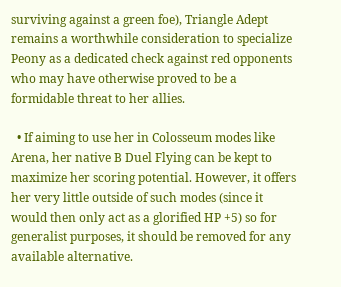surviving against a green foe), Triangle Adept remains a worthwhile consideration to specialize Peony as a dedicated check against red opponents who may have otherwise proved to be a formidable threat to her allies.

  • If aiming to use her in Colosseum modes like Arena, her native B Duel Flying can be kept to maximize her scoring potential. However, it offers her very little outside of such modes (since it would then only act as a glorified HP +5) so for generalist purposes, it should be removed for any available alternative.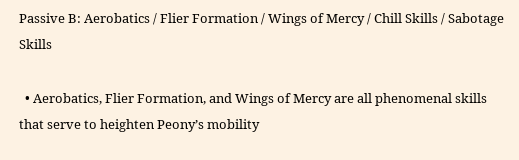Passive B: Aerobatics / Flier Formation / Wings of Mercy / Chill Skills / Sabotage Skills

  • Aerobatics, Flier Formation, and Wings of Mercy are all phenomenal skills that serve to heighten Peony’s mobility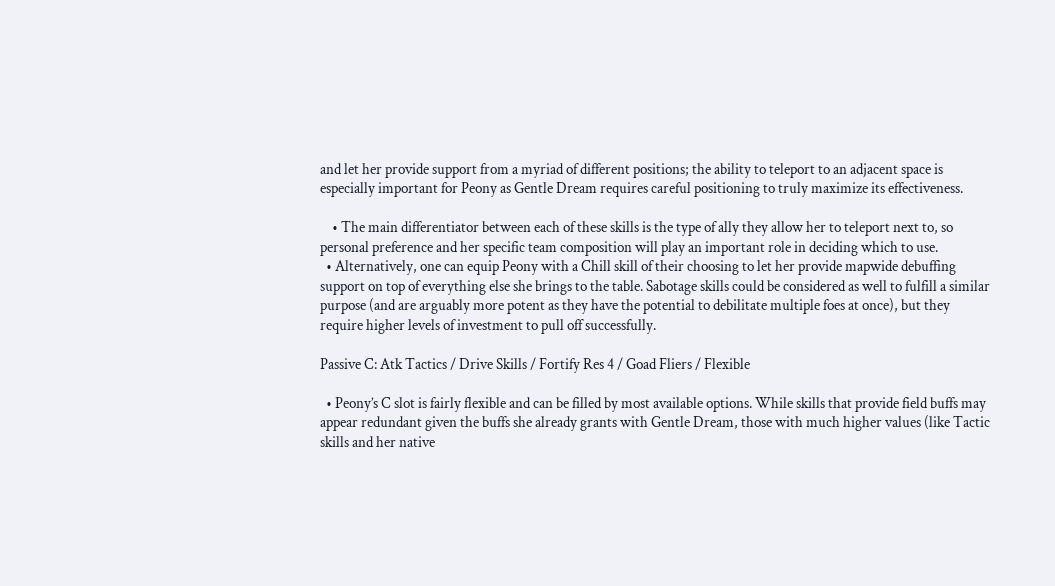and let her provide support from a myriad of different positions; the ability to teleport to an adjacent space is especially important for Peony as Gentle Dream requires careful positioning to truly maximize its effectiveness.

    • The main differentiator between each of these skills is the type of ally they allow her to teleport next to, so personal preference and her specific team composition will play an important role in deciding which to use.
  • Alternatively, one can equip Peony with a Chill skill of their choosing to let her provide mapwide debuffing support on top of everything else she brings to the table. Sabotage skills could be considered as well to fulfill a similar purpose (and are arguably more potent as they have the potential to debilitate multiple foes at once), but they require higher levels of investment to pull off successfully.

Passive C: Atk Tactics / Drive Skills / Fortify Res 4 / Goad Fliers / Flexible

  • Peony’s C slot is fairly flexible and can be filled by most available options. While skills that provide field buffs may appear redundant given the buffs she already grants with Gentle Dream, those with much higher values (like Tactic skills and her native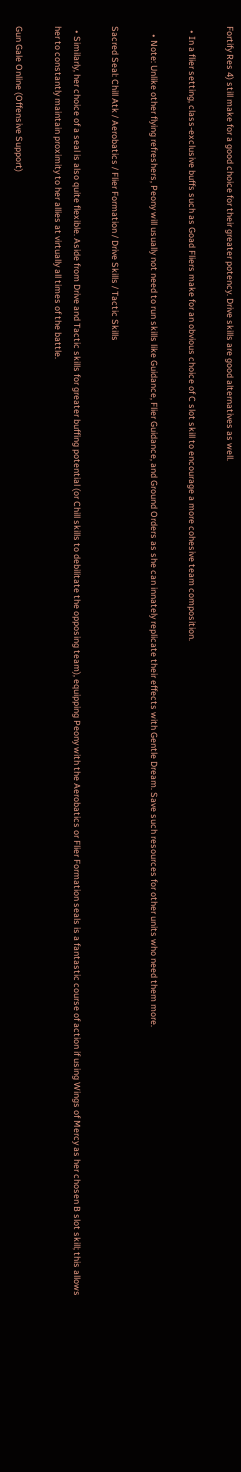Fortify Res 4) still make for a good choice for their greater potency. Drive skills are good alternatives as well.

  • In a flier setting, class-exclusive buffs such as Goad Fliers make for an obvious choice of C slot skill to encourage a more cohesive team composition.

    • Note: Unlike other flying refreshers, Peony will usually not need to run skills like Guidance, Flier Guidance, and Ground Orders as she can innately replicate their effects with Gentle Dream. Save such resources for other units who need them more.

Sacred Seal: Chill Atk / Aerobatics / Flier Formation / Drive Skills / Tactic Skills

  • Similarly, her choice of a seal is also quite flexible. Aside from Drive and Tactic skills for greater buffing potential (or Chill skills to debilitate the opposing team), equipping Peony with the Aerobatics or Flier Formation seals is a fantastic course of action if using Wings of Mercy as her chosen B slot skill; this allows her to constantly maintain proximity to her allies at virtually all times of the battle.

Gun Gale Online (Offensive Support)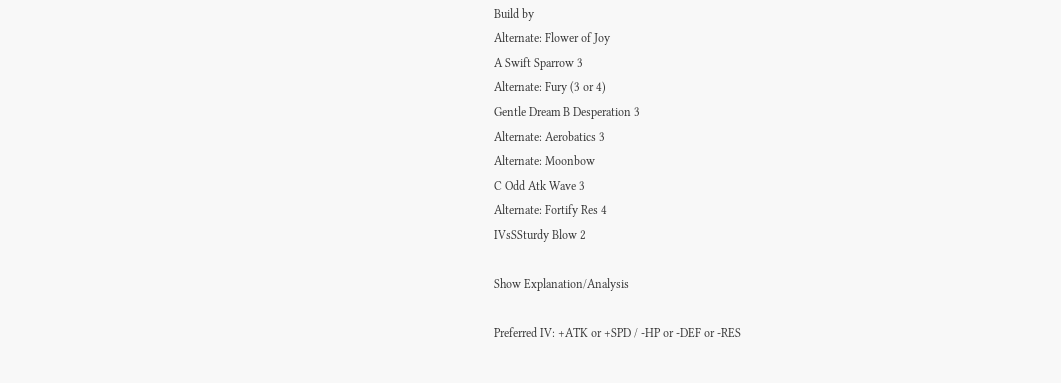Build by
Alternate: Flower of Joy
A Swift Sparrow 3
Alternate: Fury (3 or 4)
Gentle Dream B Desperation 3
Alternate: Aerobatics 3
Alternate: Moonbow
C Odd Atk Wave 3
Alternate: Fortify Res 4
IVsSSturdy Blow 2

Show Explanation/Analysis

Preferred IV: +ATK or +SPD / -HP or -DEF or -RES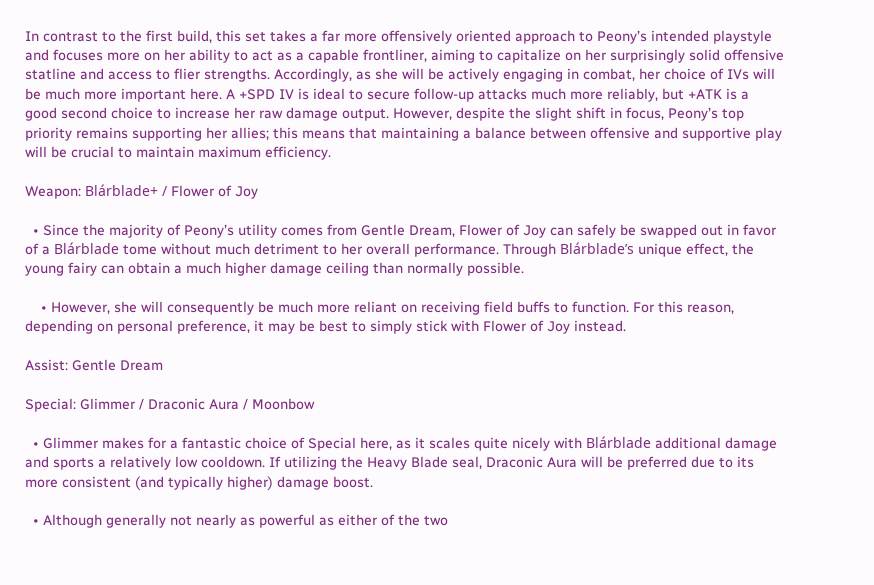In contrast to the first build, this set takes a far more offensively oriented approach to Peony’s intended playstyle and focuses more on her ability to act as a capable frontliner, aiming to capitalize on her surprisingly solid offensive statline and access to flier strengths. Accordingly, as she will be actively engaging in combat, her choice of IVs will be much more important here. A +SPD IV is ideal to secure follow-up attacks much more reliably, but +ATK is a good second choice to increase her raw damage output. However, despite the slight shift in focus, Peony’s top priority remains supporting her allies; this means that maintaining a balance between offensive and supportive play will be crucial to maintain maximum efficiency.

Weapon: Blárblade+ / Flower of Joy

  • Since the majority of Peony’s utility comes from Gentle Dream, Flower of Joy can safely be swapped out in favor of a Blárblade tome without much detriment to her overall performance. Through Blárblade’s unique effect, the young fairy can obtain a much higher damage ceiling than normally possible.

    • However, she will consequently be much more reliant on receiving field buffs to function. For this reason, depending on personal preference, it may be best to simply stick with Flower of Joy instead.

Assist: Gentle Dream

Special: Glimmer / Draconic Aura / Moonbow

  • Glimmer makes for a fantastic choice of Special here, as it scales quite nicely with Blárblade additional damage and sports a relatively low cooldown. If utilizing the Heavy Blade seal, Draconic Aura will be preferred due to its more consistent (and typically higher) damage boost.

  • Although generally not nearly as powerful as either of the two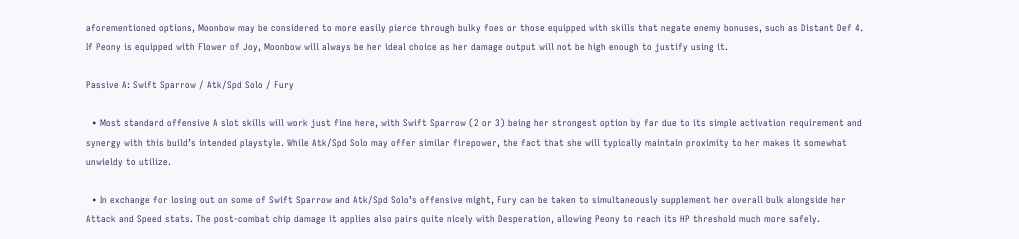aforementioned options, Moonbow may be considered to more easily pierce through bulky foes or those equipped with skills that negate enemy bonuses, such as Distant Def 4. If Peony is equipped with Flower of Joy, Moonbow will always be her ideal choice as her damage output will not be high enough to justify using it.

Passive A: Swift Sparrow / Atk/Spd Solo / Fury

  • Most standard offensive A slot skills will work just fine here, with Swift Sparrow (2 or 3) being her strongest option by far due to its simple activation requirement and synergy with this build’s intended playstyle. While Atk/Spd Solo may offer similar firepower, the fact that she will typically maintain proximity to her makes it somewhat unwieldy to utilize.

  • In exchange for losing out on some of Swift Sparrow and Atk/Spd Solo’s offensive might, Fury can be taken to simultaneously supplement her overall bulk alongside her Attack and Speed stats. The post-combat chip damage it applies also pairs quite nicely with Desperation, allowing Peony to reach its HP threshold much more safely.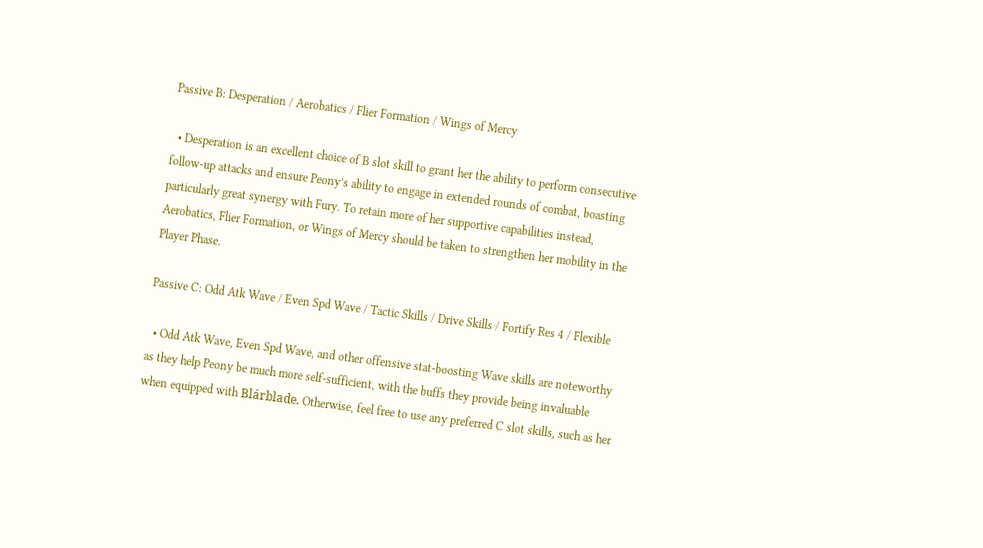Passive B: Desperation / Aerobatics / Flier Formation / Wings of Mercy

  • Desperation is an excellent choice of B slot skill to grant her the ability to perform consecutive follow-up attacks and ensure Peony’s ability to engage in extended rounds of combat, boasting particularly great synergy with Fury. To retain more of her supportive capabilities instead, Aerobatics, Flier Formation, or Wings of Mercy should be taken to strengthen her mobility in the Player Phase.

Passive C: Odd Atk Wave / Even Spd Wave / Tactic Skills / Drive Skills / Fortify Res 4 / Flexible

  • Odd Atk Wave, Even Spd Wave, and other offensive stat-boosting Wave skills are noteworthy as they help Peony be much more self-sufficient, with the buffs they provide being invaluable when equipped with Blárblade. Otherwise, feel free to use any preferred C slot skills, such as her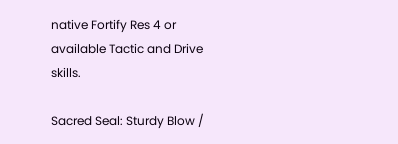native Fortify Res 4 or available Tactic and Drive skills.

Sacred Seal: Sturdy Blow /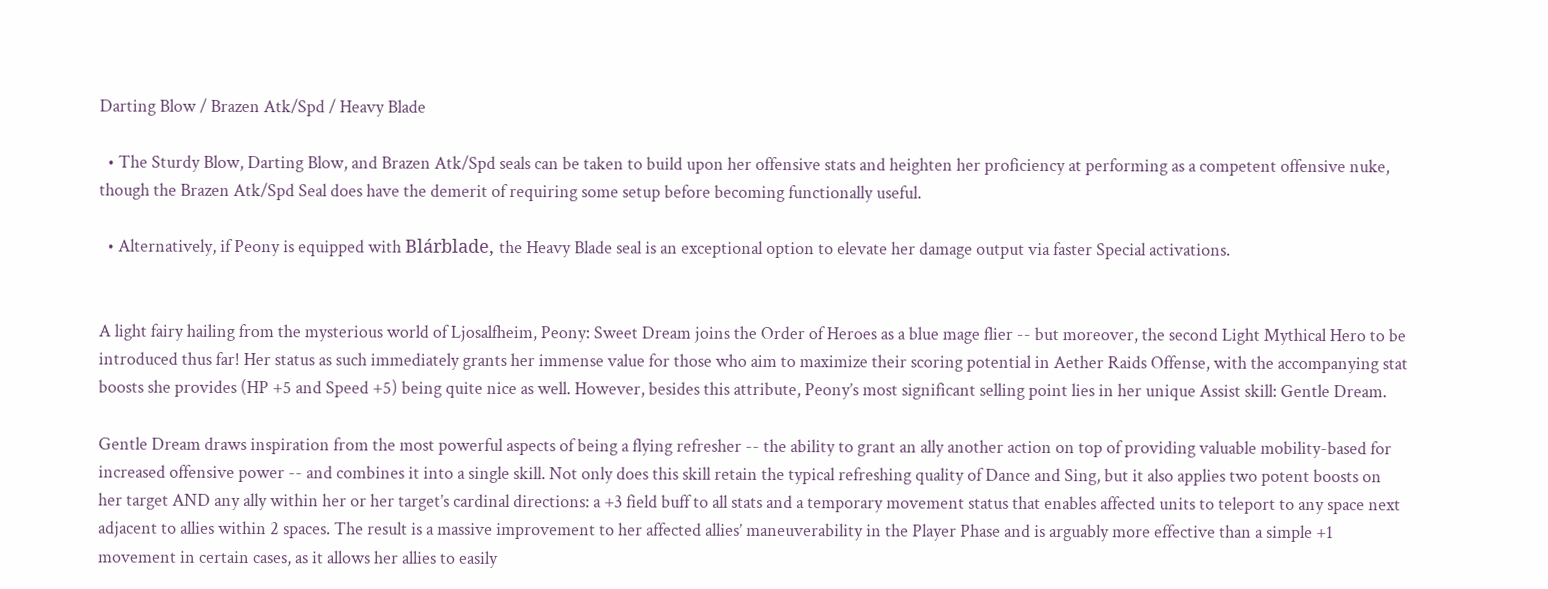Darting Blow / Brazen Atk/Spd / Heavy Blade

  • The Sturdy Blow, Darting Blow, and Brazen Atk/Spd seals can be taken to build upon her offensive stats and heighten her proficiency at performing as a competent offensive nuke, though the Brazen Atk/Spd Seal does have the demerit of requiring some setup before becoming functionally useful.

  • Alternatively, if Peony is equipped with Blárblade, the Heavy Blade seal is an exceptional option to elevate her damage output via faster Special activations.


A light fairy hailing from the mysterious world of Ljosalfheim, Peony: Sweet Dream joins the Order of Heroes as a blue mage flier -- but moreover, the second Light Mythical Hero to be introduced thus far! Her status as such immediately grants her immense value for those who aim to maximize their scoring potential in Aether Raids Offense, with the accompanying stat boosts she provides (HP +5 and Speed +5) being quite nice as well. However, besides this attribute, Peony’s most significant selling point lies in her unique Assist skill: Gentle Dream.

Gentle Dream draws inspiration from the most powerful aspects of being a flying refresher -- the ability to grant an ally another action on top of providing valuable mobility-based for increased offensive power -- and combines it into a single skill. Not only does this skill retain the typical refreshing quality of Dance and Sing, but it also applies two potent boosts on her target AND any ally within her or her target’s cardinal directions: a +3 field buff to all stats and a temporary movement status that enables affected units to teleport to any space next adjacent to allies within 2 spaces. The result is a massive improvement to her affected allies’ maneuverability in the Player Phase and is arguably more effective than a simple +1 movement in certain cases, as it allows her allies to easily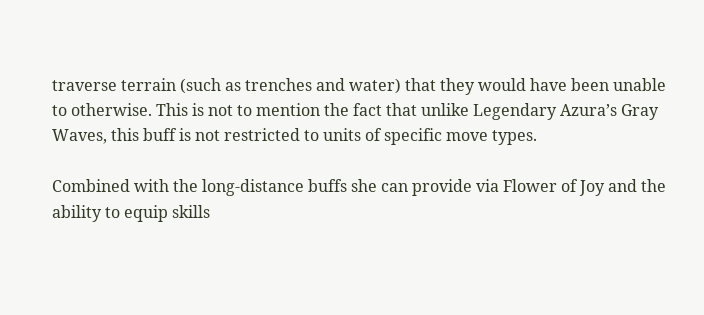traverse terrain (such as trenches and water) that they would have been unable to otherwise. This is not to mention the fact that unlike Legendary Azura’s Gray Waves, this buff is not restricted to units of specific move types.

Combined with the long-distance buffs she can provide via Flower of Joy and the ability to equip skills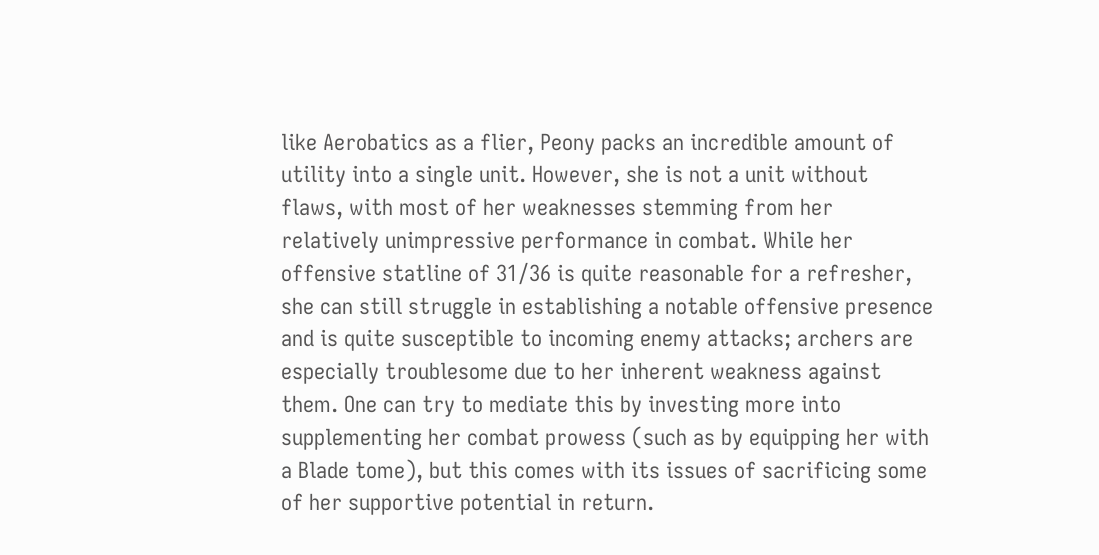like Aerobatics as a flier, Peony packs an incredible amount of utility into a single unit. However, she is not a unit without flaws, with most of her weaknesses stemming from her relatively unimpressive performance in combat. While her offensive statline of 31/36 is quite reasonable for a refresher, she can still struggle in establishing a notable offensive presence and is quite susceptible to incoming enemy attacks; archers are especially troublesome due to her inherent weakness against them. One can try to mediate this by investing more into supplementing her combat prowess (such as by equipping her with a Blade tome), but this comes with its issues of sacrificing some of her supportive potential in return.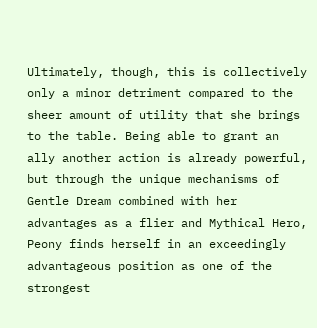Ultimately, though, this is collectively only a minor detriment compared to the sheer amount of utility that she brings to the table. Being able to grant an ally another action is already powerful, but through the unique mechanisms of Gentle Dream combined with her advantages as a flier and Mythical Hero, Peony finds herself in an exceedingly advantageous position as one of the strongest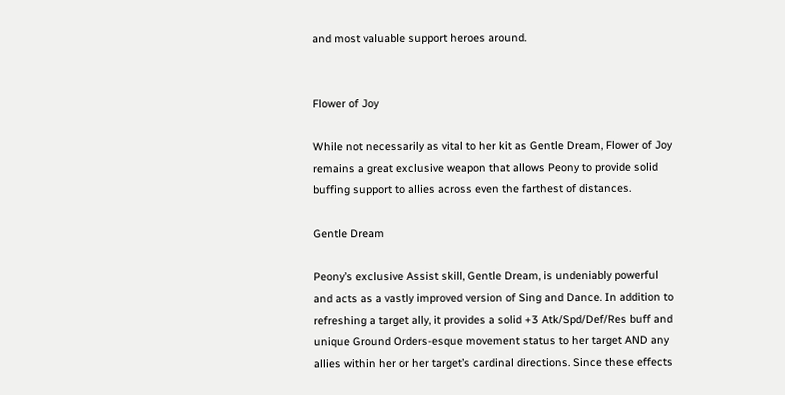and most valuable support heroes around.


Flower of Joy

While not necessarily as vital to her kit as Gentle Dream, Flower of Joy remains a great exclusive weapon that allows Peony to provide solid buffing support to allies across even the farthest of distances.

Gentle Dream

Peony’s exclusive Assist skill, Gentle Dream, is undeniably powerful and acts as a vastly improved version of Sing and Dance. In addition to refreshing a target ally, it provides a solid +3 Atk/Spd/Def/Res buff and unique Ground Orders-esque movement status to her target AND any allies within her or her target’s cardinal directions. Since these effects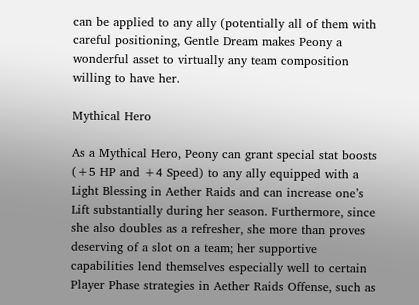can be applied to any ally (potentially all of them with careful positioning, Gentle Dream makes Peony a wonderful asset to virtually any team composition willing to have her.

Mythical Hero

As a Mythical Hero, Peony can grant special stat boosts (+5 HP and +4 Speed) to any ally equipped with a Light Blessing in Aether Raids and can increase one’s Lift substantially during her season. Furthermore, since she also doubles as a refresher, she more than proves deserving of a slot on a team; her supportive capabilities lend themselves especially well to certain Player Phase strategies in Aether Raids Offense, such as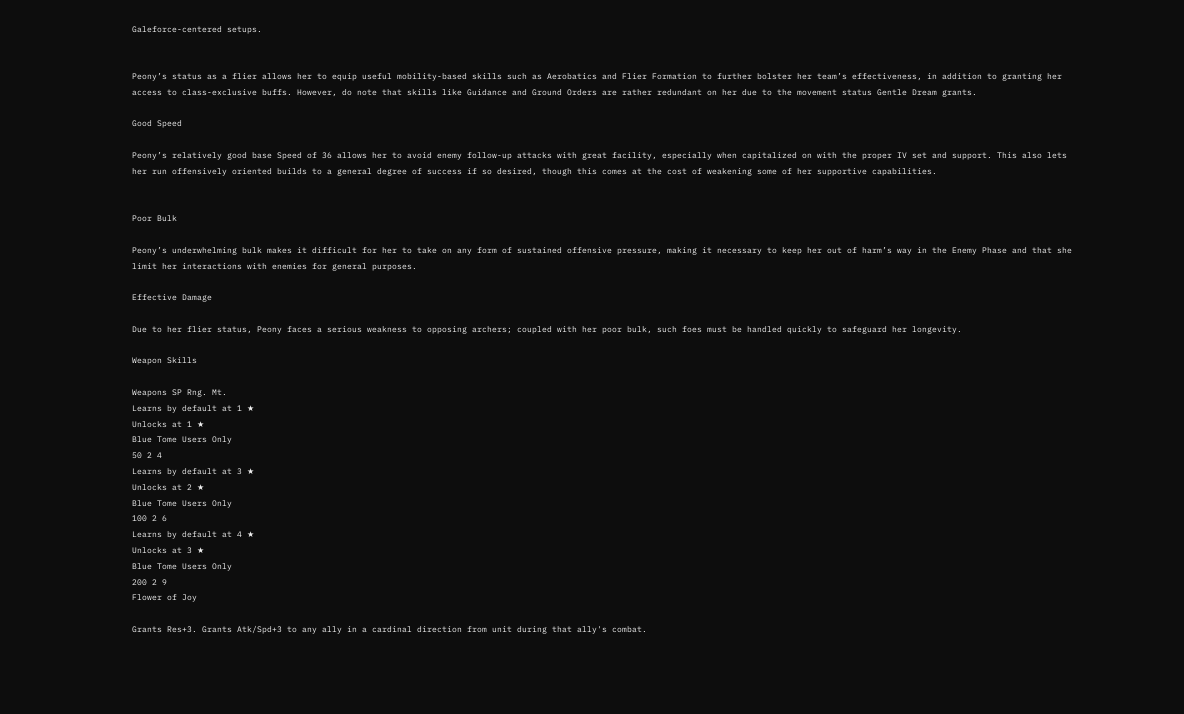Galeforce-centered setups.


Peony’s status as a flier allows her to equip useful mobility-based skills such as Aerobatics and Flier Formation to further bolster her team’s effectiveness, in addition to granting her access to class-exclusive buffs. However, do note that skills like Guidance and Ground Orders are rather redundant on her due to the movement status Gentle Dream grants.

Good Speed

Peony’s relatively good base Speed of 36 allows her to avoid enemy follow-up attacks with great facility, especially when capitalized on with the proper IV set and support. This also lets her run offensively oriented builds to a general degree of success if so desired, though this comes at the cost of weakening some of her supportive capabilities.


Poor Bulk

Peony’s underwhelming bulk makes it difficult for her to take on any form of sustained offensive pressure, making it necessary to keep her out of harm’s way in the Enemy Phase and that she limit her interactions with enemies for general purposes.

Effective Damage

Due to her flier status, Peony faces a serious weakness to opposing archers; coupled with her poor bulk, such foes must be handled quickly to safeguard her longevity.

Weapon Skills

Weapons SP Rng. Mt.
Learns by default at 1 ★
Unlocks at 1 ★
Blue Tome Users Only
50 2 4
Learns by default at 3 ★
Unlocks at 2 ★
Blue Tome Users Only
100 2 6
Learns by default at 4 ★
Unlocks at 3 ★
Blue Tome Users Only
200 2 9
Flower of Joy

Grants Res+3. Grants Atk/Spd+3 to any ally in a cardinal direction from unit during that ally's combat.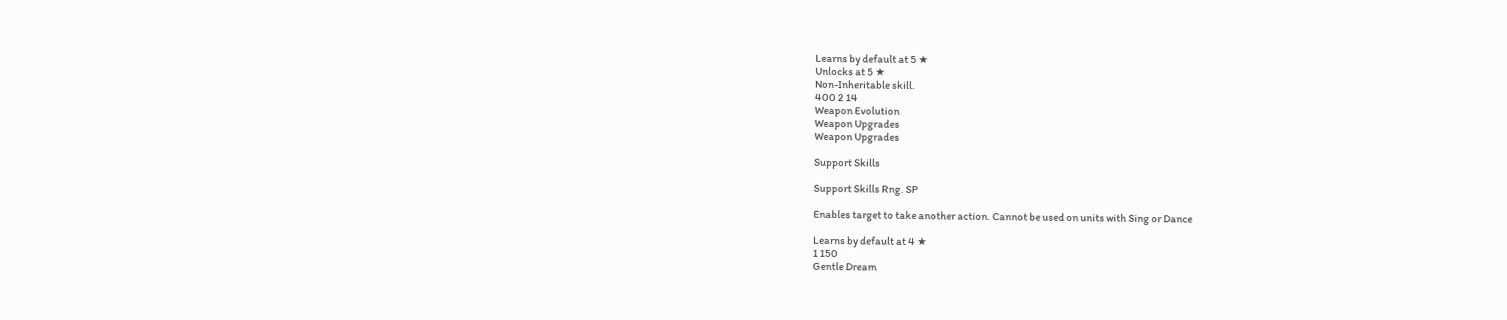Learns by default at 5 ★
Unlocks at 5 ★
Non-Inheritable skill.
400 2 14
Weapon Evolution
Weapon Upgrades
Weapon Upgrades

Support Skills

Support Skills Rng. SP

Enables target to take another action. Cannot be used on units with Sing or Dance

Learns by default at 4 ★
1 150
Gentle Dream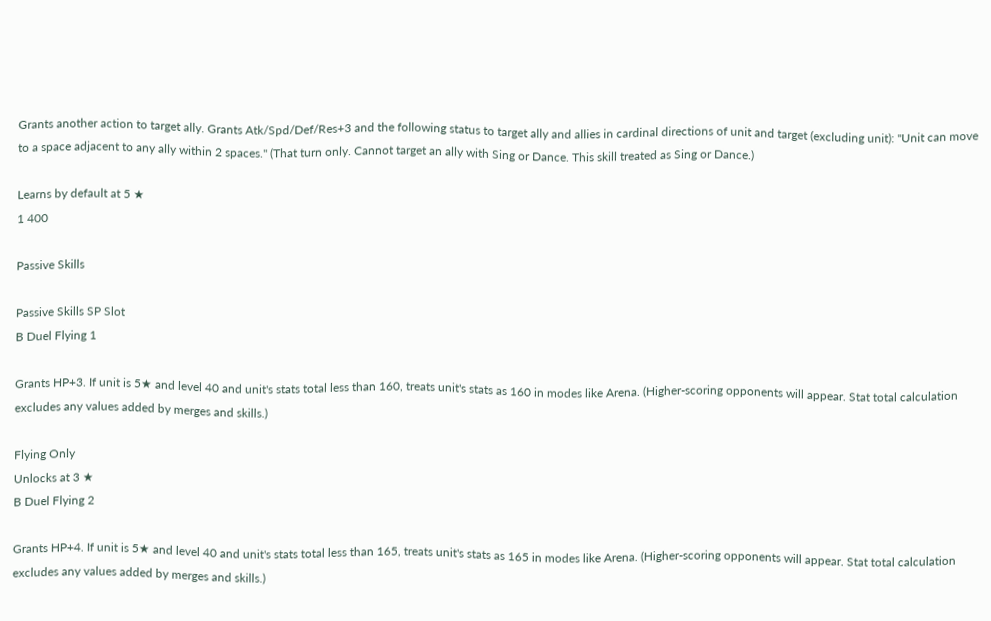Grants another action to target ally. Grants Atk/Spd/Def/Res+3 and the following status to target ally and allies in cardinal directions of unit and target (excluding unit): "Unit can move to a space adjacent to any ally within 2 spaces." (That turn only. Cannot target an ally with Sing or Dance. This skill treated as Sing or Dance.)

Learns by default at 5 ★
1 400

Passive Skills

Passive Skills SP Slot
B Duel Flying 1

Grants HP+3. If unit is 5★ and level 40 and unit's stats total less than 160, treats unit's stats as 160 in modes like Arena. (Higher-scoring opponents will appear. Stat total calculation excludes any values added by merges and skills.)

Flying Only
Unlocks at 3 ★
B Duel Flying 2

Grants HP+4. If unit is 5★ and level 40 and unit's stats total less than 165, treats unit's stats as 165 in modes like Arena. (Higher-scoring opponents will appear. Stat total calculation excludes any values added by merges and skills.)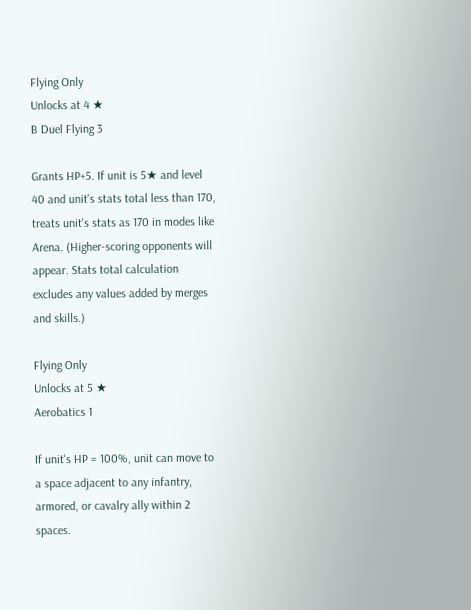Flying Only
Unlocks at 4 ★
B Duel Flying 3

Grants HP+5. If unit is 5★ and level 40 and unit's stats total less than 170, treats unit's stats as 170 in modes like Arena. (Higher-scoring opponents will appear. Stats total calculation excludes any values added by merges and skills.)

Flying Only
Unlocks at 5 ★
Aerobatics 1

If unit's HP = 100%, unit can move to a space adjacent to any infantry, armored, or cavalry ally within 2 spaces.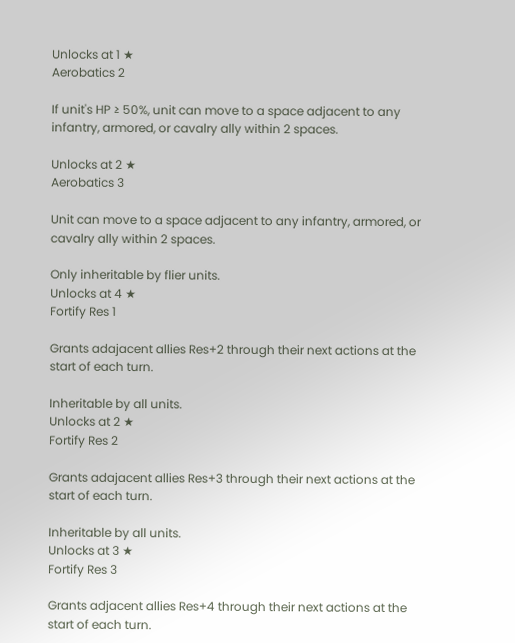Unlocks at 1 ★
Aerobatics 2

If unit's HP ≥ 50%, unit can move to a space adjacent to any infantry, armored, or cavalry ally within 2 spaces.

Unlocks at 2 ★
Aerobatics 3

Unit can move to a space adjacent to any infantry, armored, or cavalry ally within 2 spaces.

Only inheritable by flier units.
Unlocks at 4 ★
Fortify Res 1

Grants adajacent allies Res+2 through their next actions at the start of each turn.

Inheritable by all units.
Unlocks at 2 ★
Fortify Res 2

Grants adajacent allies Res+3 through their next actions at the start of each turn.

Inheritable by all units.
Unlocks at 3 ★
Fortify Res 3

Grants adjacent allies Res+4 through their next actions at the start of each turn.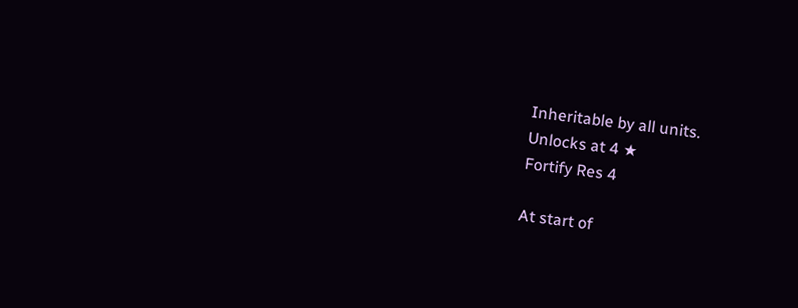Inheritable by all units.
Unlocks at 4 ★
Fortify Res 4

At start of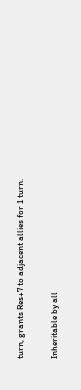turn, grants Res+7 to adjacent allies for 1 turn.

Inheritable by all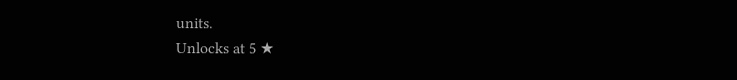units.
Unlocks at 5 ★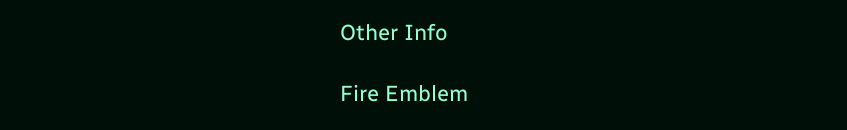Other Info

Fire Emblem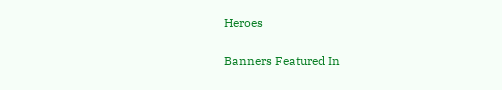Heroes

Banners Featured In